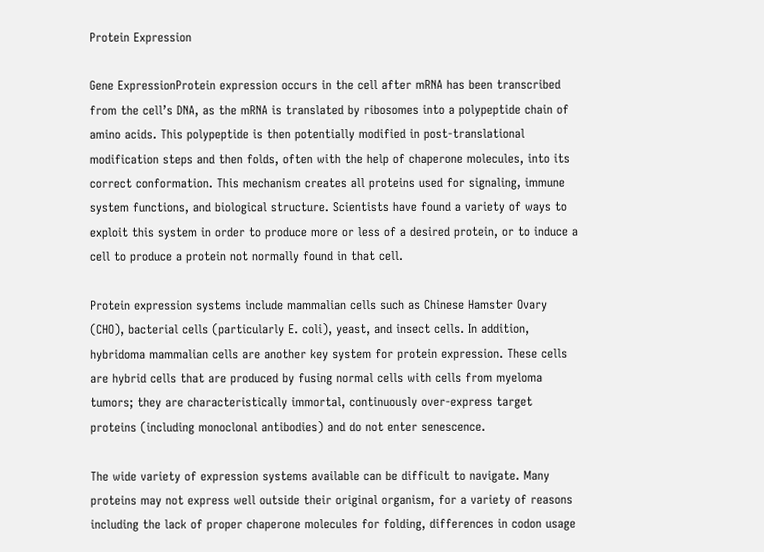Protein Expression

Gene ExpressionProtein expression occurs in the cell after mRNA has been transcribed from the cell’s DNA, as the mRNA is translated by ribosomes into a polypeptide chain of amino acids. This polypeptide is then potentially modified in post-translational modification steps and then folds, often with the help of chaperone molecules, into its correct conformation. This mechanism creates all proteins used for signaling, immune system functions, and biological structure. Scientists have found a variety of ways to exploit this system in order to produce more or less of a desired protein, or to induce a cell to produce a protein not normally found in that cell.

Protein expression systems include mammalian cells such as Chinese Hamster Ovary (CHO), bacterial cells (particularly E. coli), yeast, and insect cells. In addition, hybridoma mammalian cells are another key system for protein expression. These cells are hybrid cells that are produced by fusing normal cells with cells from myeloma tumors; they are characteristically immortal, continuously over-express target proteins (including monoclonal antibodies) and do not enter senescence.

The wide variety of expression systems available can be difficult to navigate. Many proteins may not express well outside their original organism, for a variety of reasons including the lack of proper chaperone molecules for folding, differences in codon usage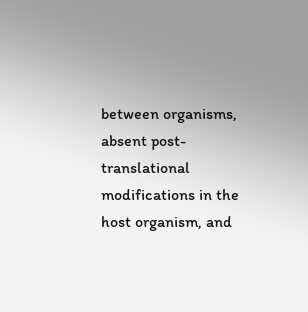between organisms, absent post-translational modifications in the host organism, and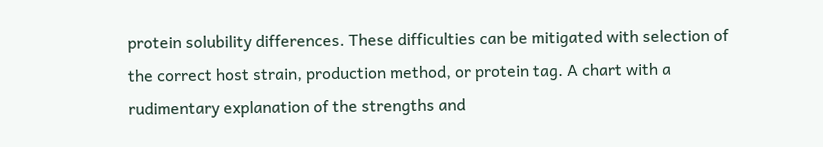protein solubility differences. These difficulties can be mitigated with selection of the correct host strain, production method, or protein tag. A chart with a rudimentary explanation of the strengths and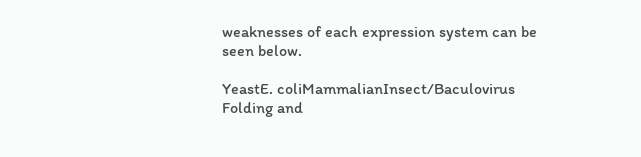weaknesses of each expression system can be seen below.

YeastE. coliMammalianInsect/Baculovirus
Folding and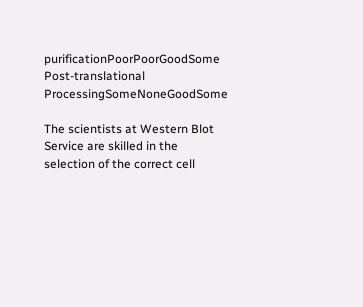purificationPoorPoorGoodSome
Post-translational ProcessingSomeNoneGoodSome

The scientists at Western Blot Service are skilled in the selection of the correct cell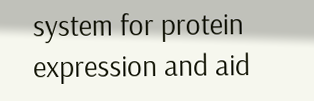system for protein expression and aid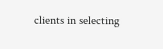clients in selecting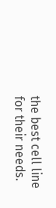the best cell line for their needs.